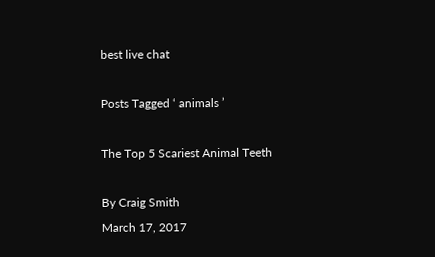best live chat

Posts Tagged ‘ animals ’

The Top 5 Scariest Animal Teeth

By Craig Smith
March 17, 2017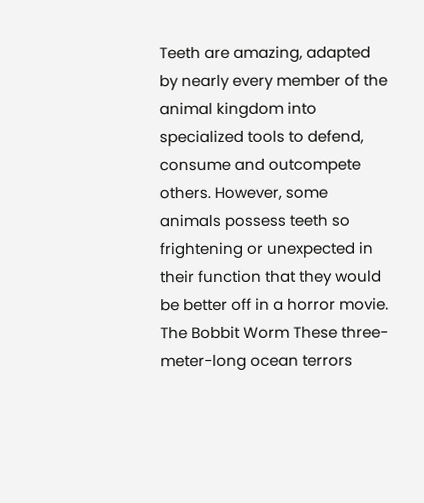Teeth are amazing, adapted by nearly every member of the animal kingdom into specialized tools to defend, consume and outcompete others. However, some animals possess teeth so frightening or unexpected in their function that they would be better off in a horror movie. The Bobbit Worm These three-meter-long ocean terrors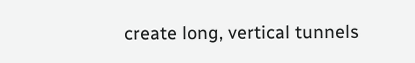create long, vertical tunnels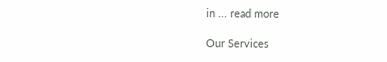in ... read more

Our Services